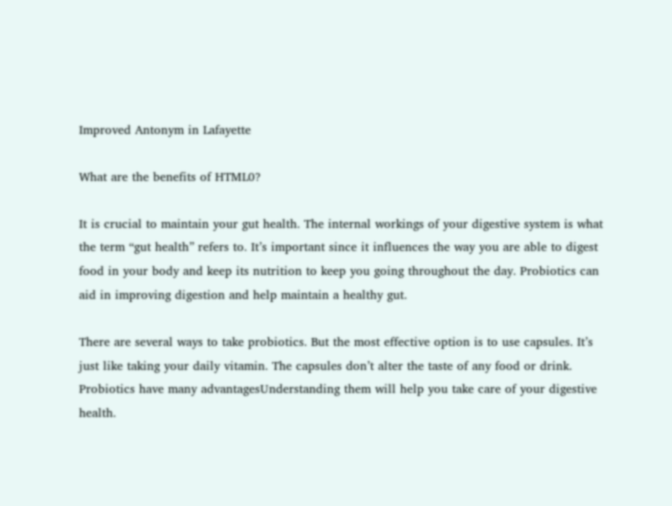Improved Antonym in Lafayette

What are the benefits of HTML0?

It is crucial to maintain your gut health. The internal workings of your digestive system is what the term “gut health” refers to. It’s important since it influences the way you are able to digest food in your body and keep its nutrition to keep you going throughout the day. Probiotics can aid in improving digestion and help maintain a healthy gut.

There are several ways to take probiotics. But the most effective option is to use capsules. It’s just like taking your daily vitamin. The capsules don’t alter the taste of any food or drink. Probiotics have many advantagesUnderstanding them will help you take care of your digestive health.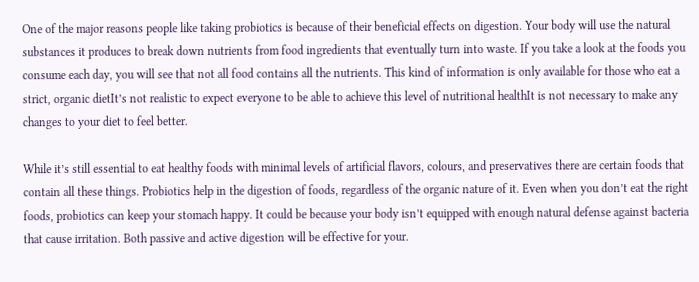One of the major reasons people like taking probiotics is because of their beneficial effects on digestion. Your body will use the natural substances it produces to break down nutrients from food ingredients that eventually turn into waste. If you take a look at the foods you consume each day, you will see that not all food contains all the nutrients. This kind of information is only available for those who eat a strict, organic dietIt’s not realistic to expect everyone to be able to achieve this level of nutritional healthIt is not necessary to make any changes to your diet to feel better.

While it’s still essential to eat healthy foods with minimal levels of artificial flavors, colours, and preservatives there are certain foods that contain all these things. Probiotics help in the digestion of foods, regardless of the organic nature of it. Even when you don’t eat the right foods, probiotics can keep your stomach happy. It could be because your body isn’t equipped with enough natural defense against bacteria that cause irritation. Both passive and active digestion will be effective for your.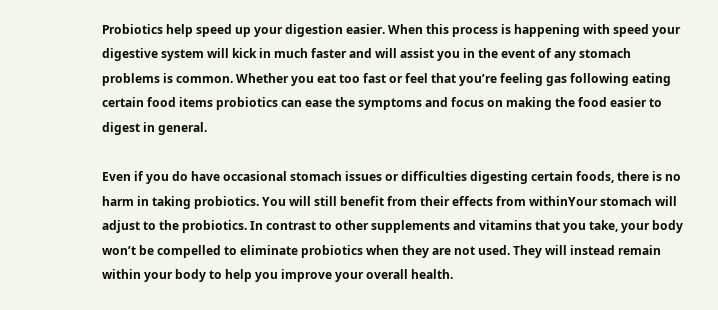Probiotics help speed up your digestion easier. When this process is happening with speed your digestive system will kick in much faster and will assist you in the event of any stomach problems is common. Whether you eat too fast or feel that you’re feeling gas following eating certain food items probiotics can ease the symptoms and focus on making the food easier to digest in general.

Even if you do have occasional stomach issues or difficulties digesting certain foods, there is no harm in taking probiotics. You will still benefit from their effects from withinYour stomach will adjust to the probiotics. In contrast to other supplements and vitamins that you take, your body won’t be compelled to eliminate probiotics when they are not used. They will instead remain within your body to help you improve your overall health.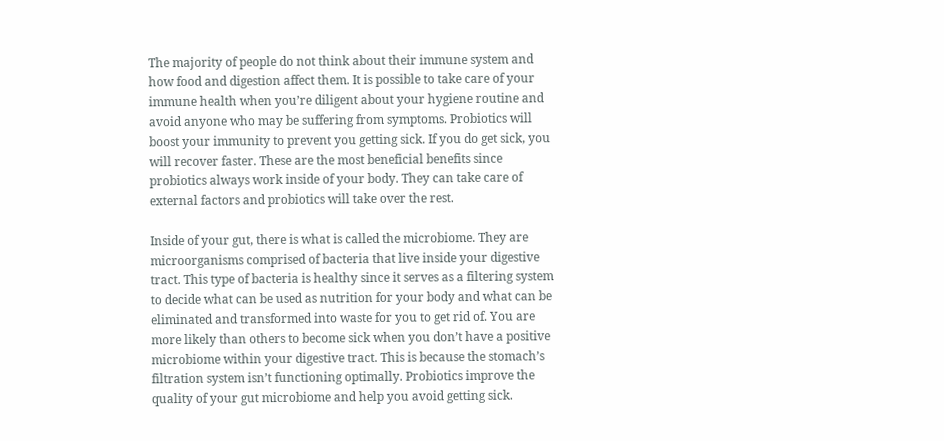The majority of people do not think about their immune system and how food and digestion affect them. It is possible to take care of your immune health when you’re diligent about your hygiene routine and avoid anyone who may be suffering from symptoms. Probiotics will boost your immunity to prevent you getting sick. If you do get sick, you will recover faster. These are the most beneficial benefits since probiotics always work inside of your body. They can take care of external factors and probiotics will take over the rest.

Inside of your gut, there is what is called the microbiome. They are microorganisms comprised of bacteria that live inside your digestive tract. This type of bacteria is healthy since it serves as a filtering system to decide what can be used as nutrition for your body and what can be eliminated and transformed into waste for you to get rid of. You are more likely than others to become sick when you don’t have a positive microbiome within your digestive tract. This is because the stomach’s filtration system isn’t functioning optimally. Probiotics improve the quality of your gut microbiome and help you avoid getting sick.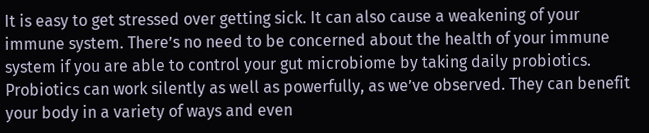It is easy to get stressed over getting sick. It can also cause a weakening of your immune system. There’s no need to be concerned about the health of your immune system if you are able to control your gut microbiome by taking daily probiotics. Probiotics can work silently as well as powerfully, as we’ve observed. They can benefit your body in a variety of ways and even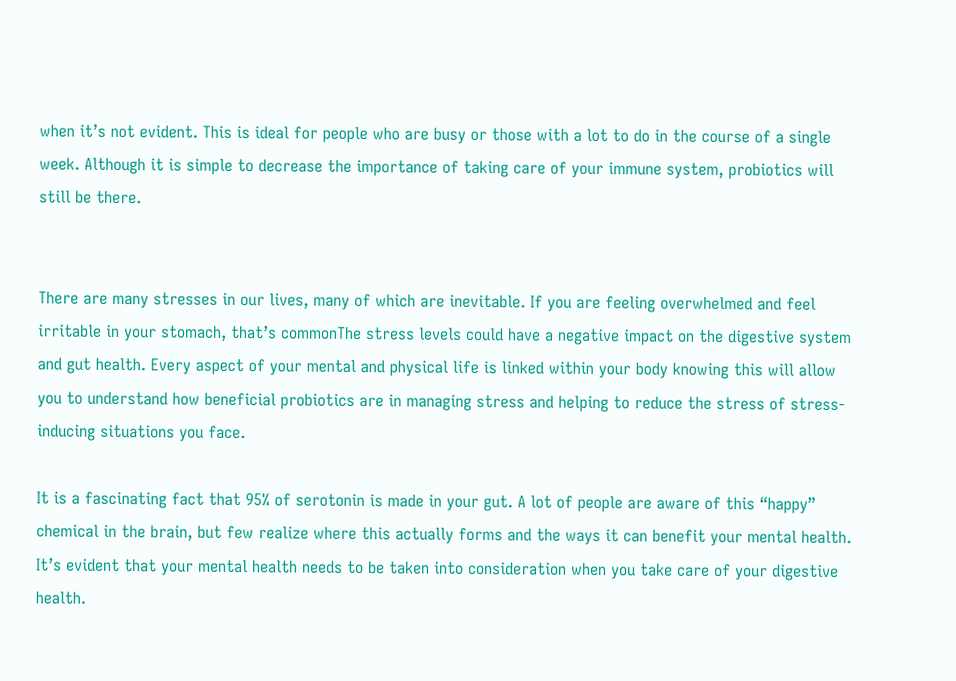when it’s not evident. This is ideal for people who are busy or those with a lot to do in the course of a single week. Although it is simple to decrease the importance of taking care of your immune system, probiotics will still be there.


There are many stresses in our lives, many of which are inevitable. If you are feeling overwhelmed and feel irritable in your stomach, that’s commonThe stress levels could have a negative impact on the digestive system and gut health. Every aspect of your mental and physical life is linked within your body knowing this will allow you to understand how beneficial probiotics are in managing stress and helping to reduce the stress of stress-inducing situations you face.

It is a fascinating fact that 95% of serotonin is made in your gut. A lot of people are aware of this “happy” chemical in the brain, but few realize where this actually forms and the ways it can benefit your mental health. It’s evident that your mental health needs to be taken into consideration when you take care of your digestive health.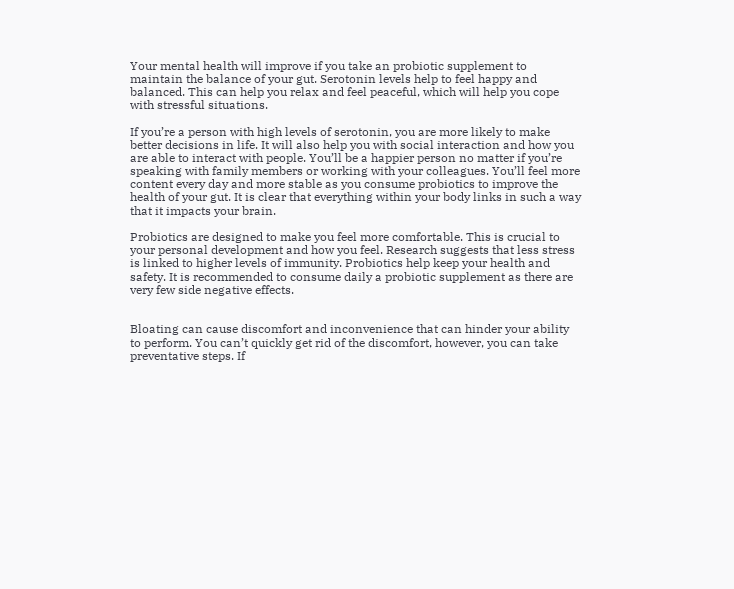Your mental health will improve if you take an probiotic supplement to maintain the balance of your gut. Serotonin levels help to feel happy and balanced. This can help you relax and feel peaceful, which will help you cope with stressful situations.

If you’re a person with high levels of serotonin, you are more likely to make better decisions in life. It will also help you with social interaction and how you are able to interact with people. You’ll be a happier person no matter if you’re speaking with family members or working with your colleagues. You’ll feel more content every day and more stable as you consume probiotics to improve the health of your gut. It is clear that everything within your body links in such a way that it impacts your brain.

Probiotics are designed to make you feel more comfortable. This is crucial to your personal development and how you feel. Research suggests that less stress is linked to higher levels of immunity. Probiotics help keep your health and safety. It is recommended to consume daily a probiotic supplement as there are very few side negative effects.


Bloating can cause discomfort and inconvenience that can hinder your ability to perform. You can’t quickly get rid of the discomfort, however, you can take preventative steps. If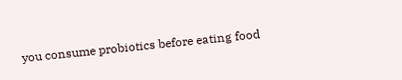you consume probiotics before eating food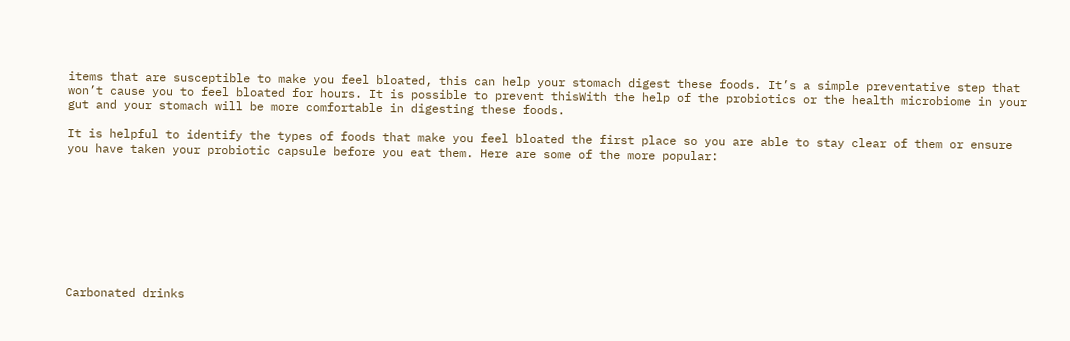items that are susceptible to make you feel bloated, this can help your stomach digest these foods. It’s a simple preventative step that won’t cause you to feel bloated for hours. It is possible to prevent thisWith the help of the probiotics or the health microbiome in your gut and your stomach will be more comfortable in digesting these foods.

It is helpful to identify the types of foods that make you feel bloated the first place so you are able to stay clear of them or ensure you have taken your probiotic capsule before you eat them. Here are some of the more popular:









Carbonated drinks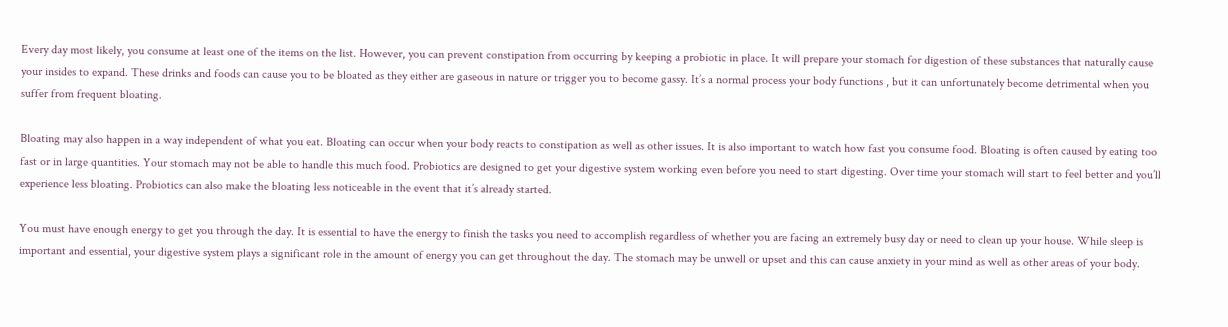Every day most likely, you consume at least one of the items on the list. However, you can prevent constipation from occurring by keeping a probiotic in place. It will prepare your stomach for digestion of these substances that naturally cause your insides to expand. These drinks and foods can cause you to be bloated as they either are gaseous in nature or trigger you to become gassy. It’s a normal process your body functions , but it can unfortunately become detrimental when you suffer from frequent bloating.

Bloating may also happen in a way independent of what you eat. Bloating can occur when your body reacts to constipation as well as other issues. It is also important to watch how fast you consume food. Bloating is often caused by eating too fast or in large quantities. Your stomach may not be able to handle this much food. Probiotics are designed to get your digestive system working even before you need to start digesting. Over time your stomach will start to feel better and you’ll experience less bloating. Probiotics can also make the bloating less noticeable in the event that it’s already started.

You must have enough energy to get you through the day. It is essential to have the energy to finish the tasks you need to accomplish regardless of whether you are facing an extremely busy day or need to clean up your house. While sleep is important and essential, your digestive system plays a significant role in the amount of energy you can get throughout the day. The stomach may be unwell or upset and this can cause anxiety in your mind as well as other areas of your body.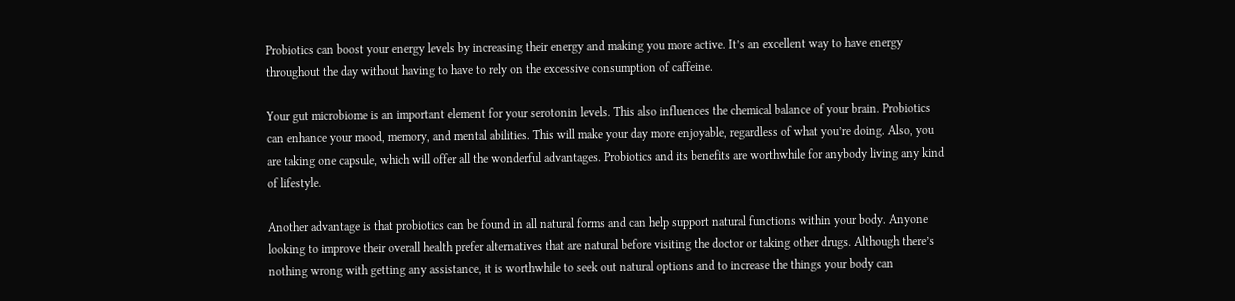Probiotics can boost your energy levels by increasing their energy and making you more active. It’s an excellent way to have energy throughout the day without having to have to rely on the excessive consumption of caffeine.

Your gut microbiome is an important element for your serotonin levels. This also influences the chemical balance of your brain. Probiotics can enhance your mood, memory, and mental abilities. This will make your day more enjoyable, regardless of what you’re doing. Also, you are taking one capsule, which will offer all the wonderful advantages. Probiotics and its benefits are worthwhile for anybody living any kind of lifestyle.

Another advantage is that probiotics can be found in all natural forms and can help support natural functions within your body. Anyone looking to improve their overall health prefer alternatives that are natural before visiting the doctor or taking other drugs. Although there’s nothing wrong with getting any assistance, it is worthwhile to seek out natural options and to increase the things your body can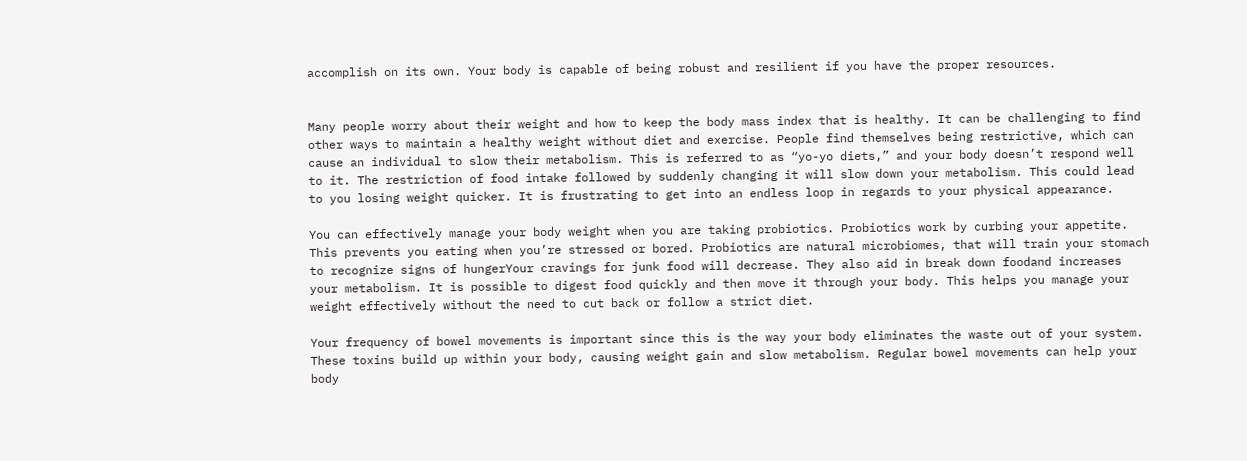accomplish on its own. Your body is capable of being robust and resilient if you have the proper resources.


Many people worry about their weight and how to keep the body mass index that is healthy. It can be challenging to find other ways to maintain a healthy weight without diet and exercise. People find themselves being restrictive, which can cause an individual to slow their metabolism. This is referred to as “yo-yo diets,” and your body doesn’t respond well to it. The restriction of food intake followed by suddenly changing it will slow down your metabolism. This could lead to you losing weight quicker. It is frustrating to get into an endless loop in regards to your physical appearance.

You can effectively manage your body weight when you are taking probiotics. Probiotics work by curbing your appetite. This prevents you eating when you’re stressed or bored. Probiotics are natural microbiomes, that will train your stomach to recognize signs of hungerYour cravings for junk food will decrease. They also aid in break down foodand increases your metabolism. It is possible to digest food quickly and then move it through your body. This helps you manage your weight effectively without the need to cut back or follow a strict diet.

Your frequency of bowel movements is important since this is the way your body eliminates the waste out of your system. These toxins build up within your body, causing weight gain and slow metabolism. Regular bowel movements can help your body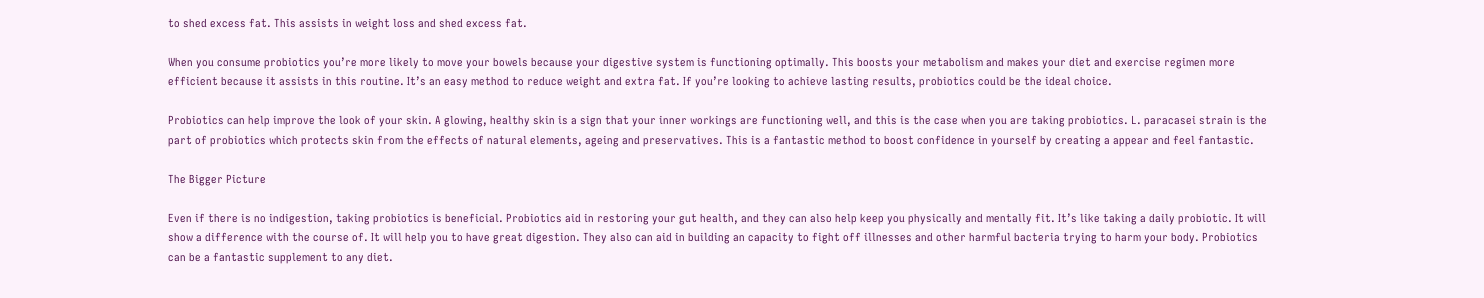to shed excess fat. This assists in weight loss and shed excess fat.

When you consume probiotics you’re more likely to move your bowels because your digestive system is functioning optimally. This boosts your metabolism and makes your diet and exercise regimen more efficient because it assists in this routine. It’s an easy method to reduce weight and extra fat. If you’re looking to achieve lasting results, probiotics could be the ideal choice.

Probiotics can help improve the look of your skin. A glowing, healthy skin is a sign that your inner workings are functioning well, and this is the case when you are taking probiotics. L. paracasei strain is the part of probiotics which protects skin from the effects of natural elements, ageing and preservatives. This is a fantastic method to boost confidence in yourself by creating a appear and feel fantastic.

The Bigger Picture

Even if there is no indigestion, taking probiotics is beneficial. Probiotics aid in restoring your gut health, and they can also help keep you physically and mentally fit. It’s like taking a daily probiotic. It will show a difference with the course of. It will help you to have great digestion. They also can aid in building an capacity to fight off illnesses and other harmful bacteria trying to harm your body. Probiotics can be a fantastic supplement to any diet.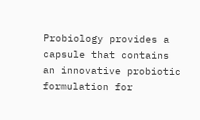Probiology provides a capsule that contains an innovative probiotic formulation for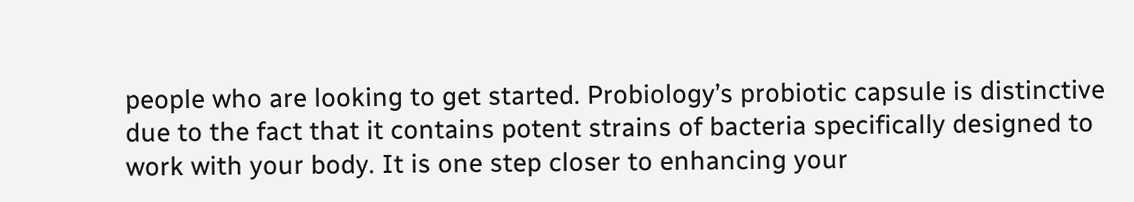people who are looking to get started. Probiology’s probiotic capsule is distinctive due to the fact that it contains potent strains of bacteria specifically designed to work with your body. It is one step closer to enhancing your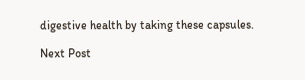digestive health by taking these capsules.

Next Post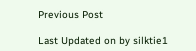Previous Post

Last Updated on by silktie1